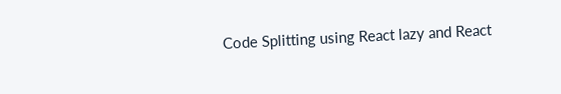Code Splitting using React lazy and React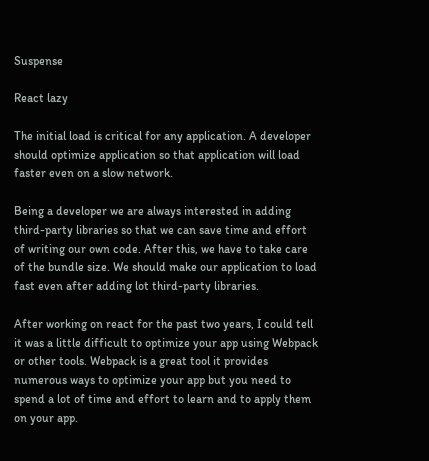Suspense

React lazy

The initial load is critical for any application. A developer should optimize application so that application will load faster even on a slow network.

Being a developer we are always interested in adding third-party libraries so that we can save time and effort of writing our own code. After this, we have to take care of the bundle size. We should make our application to load fast even after adding lot third-party libraries.

After working on react for the past two years, I could tell it was a little difficult to optimize your app using Webpack or other tools. Webpack is a great tool it provides numerous ways to optimize your app but you need to spend a lot of time and effort to learn and to apply them on your app.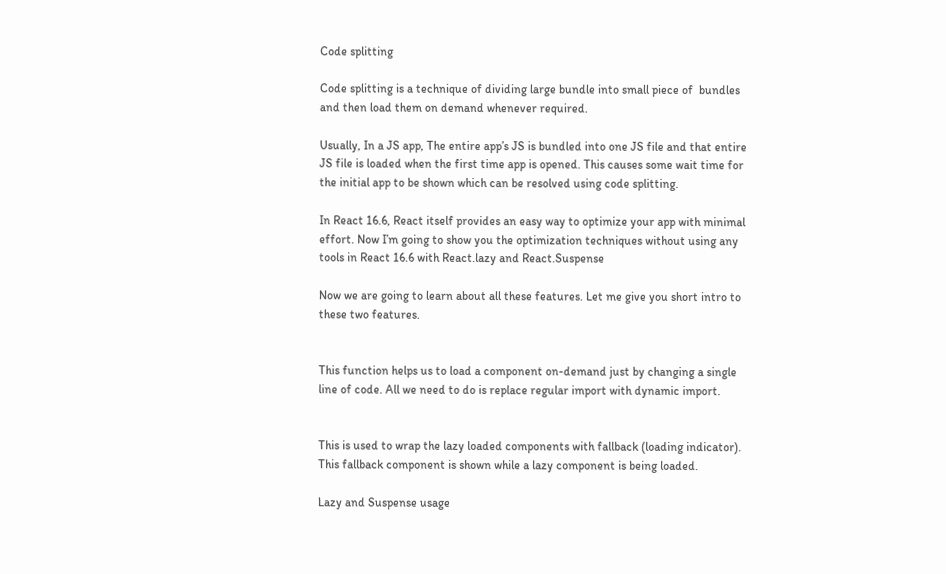Code splitting

Code splitting is a technique of dividing large bundle into small piece of  bundles and then load them on demand whenever required.

Usually, In a JS app, The entire app’s JS is bundled into one JS file and that entire JS file is loaded when the first time app is opened. This causes some wait time for the initial app to be shown which can be resolved using code splitting.

In React 16.6, React itself provides an easy way to optimize your app with minimal effort. Now I’m going to show you the optimization techniques without using any tools in React 16.6 with React.lazy and React.Suspense

Now we are going to learn about all these features. Let me give you short intro to these two features.


This function helps us to load a component on-demand just by changing a single line of code. All we need to do is replace regular import with dynamic import.


This is used to wrap the lazy loaded components with fallback (loading indicator). This fallback component is shown while a lazy component is being loaded.

Lazy and Suspense usage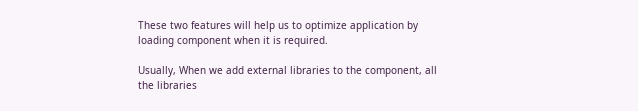These two features will help us to optimize application by loading component when it is required.

Usually, When we add external libraries to the component, all the libraries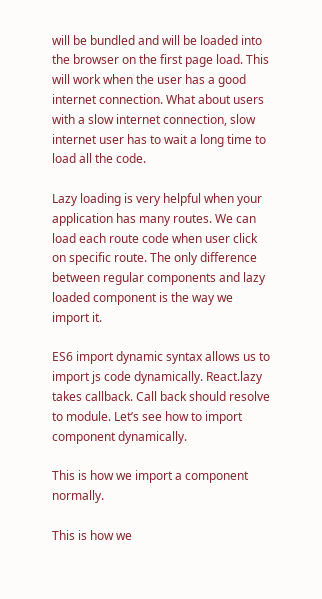will be bundled and will be loaded into the browser on the first page load. This will work when the user has a good internet connection. What about users with a slow internet connection, slow internet user has to wait a long time to load all the code.

Lazy loading is very helpful when your application has many routes. We can load each route code when user click on specific route. The only difference between regular components and lazy loaded component is the way we import it.

ES6 import dynamic syntax allows us to import js code dynamically. React.lazy takes callback. Call back should resolve to module. Let’s see how to import component dynamically.

This is how we import a component normally.

This is how we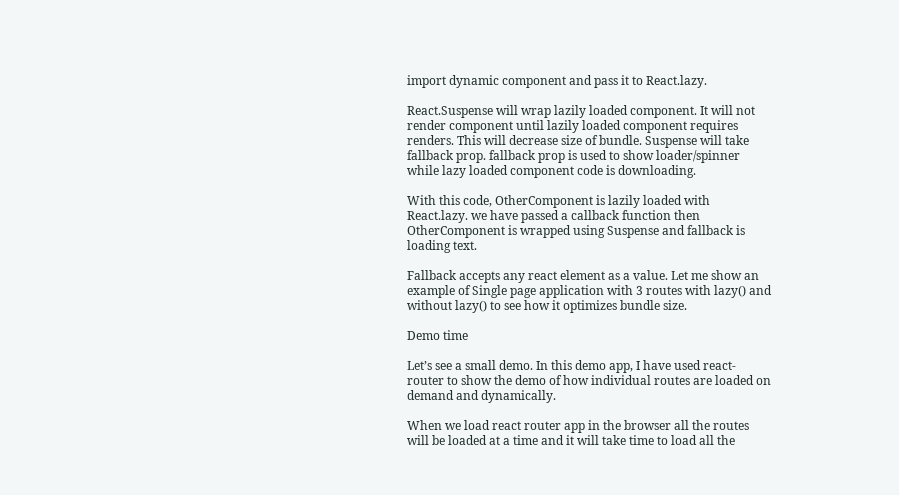import dynamic component and pass it to React.lazy.

React.Suspense will wrap lazily loaded component. It will not render component until lazily loaded component requires renders. This will decrease size of bundle. Suspense will take fallback prop. fallback prop is used to show loader/spinner while lazy loaded component code is downloading.

With this code, OtherComponent is lazily loaded with React.lazy. we have passed a callback function then OtherComponent is wrapped using Suspense and fallback is loading text.

Fallback accepts any react element as a value. Let me show an example of Single page application with 3 routes with lazy() and without lazy() to see how it optimizes bundle size.

Demo time

Let’s see a small demo. In this demo app, I have used react-router to show the demo of how individual routes are loaded on demand and dynamically.

When we load react router app in the browser all the routes will be loaded at a time and it will take time to load all the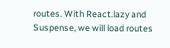routes. With React.lazy and Suspense, we will load routes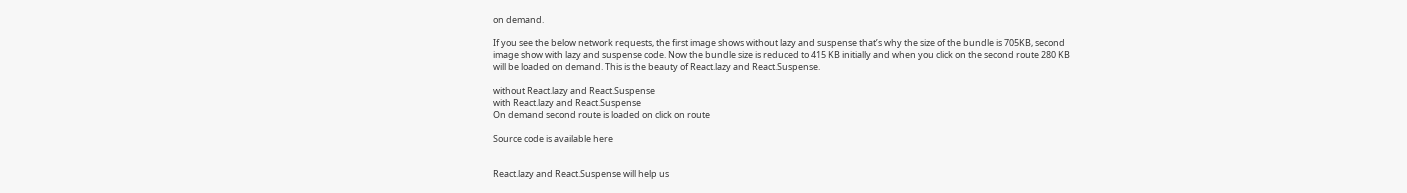on demand.

If you see the below network requests, the first image shows without lazy and suspense that’s why the size of the bundle is 705KB, second image show with lazy and suspense code. Now the bundle size is reduced to 415 KB initially and when you click on the second route 280 KB will be loaded on demand. This is the beauty of React.lazy and React.Suspense.

without React.lazy and React.Suspense
with React.lazy and React.Suspense
On demand second route is loaded on click on route

Source code is available here


React.lazy and React.Suspense will help us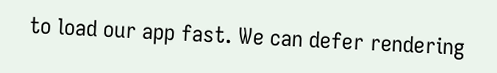to load our app fast. We can defer rendering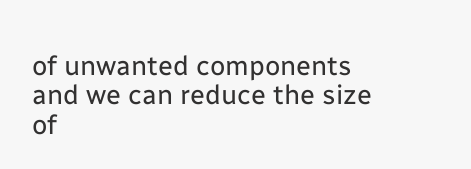of unwanted components and we can reduce the size of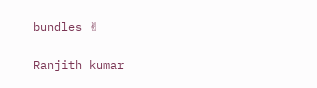bundles ✌

Ranjith kumar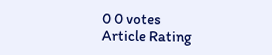0 0 votes
Article Rating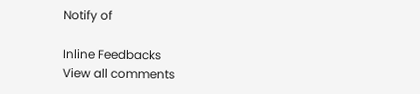Notify of

Inline Feedbacks
View all comments